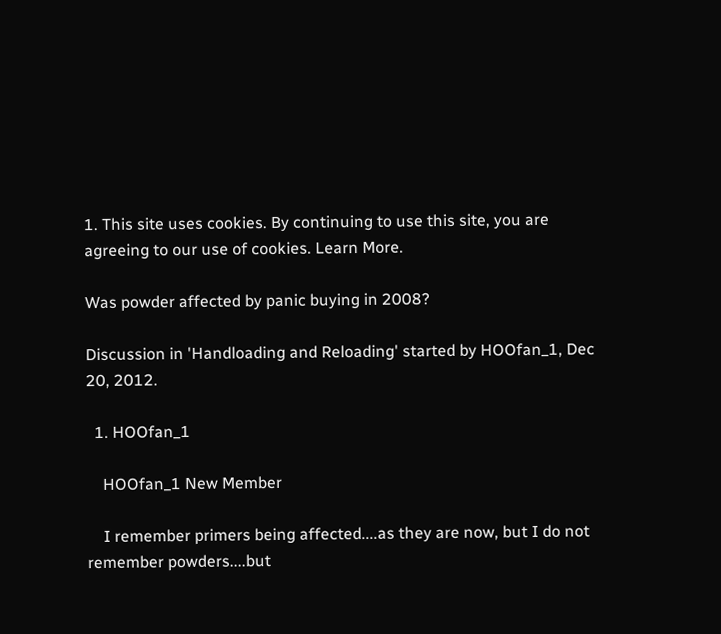1. This site uses cookies. By continuing to use this site, you are agreeing to our use of cookies. Learn More.

Was powder affected by panic buying in 2008?

Discussion in 'Handloading and Reloading' started by HOOfan_1, Dec 20, 2012.

  1. HOOfan_1

    HOOfan_1 New Member

    I remember primers being affected....as they are now, but I do not remember powders....but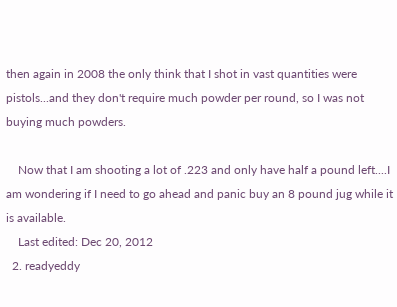then again in 2008 the only think that I shot in vast quantities were pistols...and they don't require much powder per round, so I was not buying much powders.

    Now that I am shooting a lot of .223 and only have half a pound left....I am wondering if I need to go ahead and panic buy an 8 pound jug while it is available.
    Last edited: Dec 20, 2012
  2. readyeddy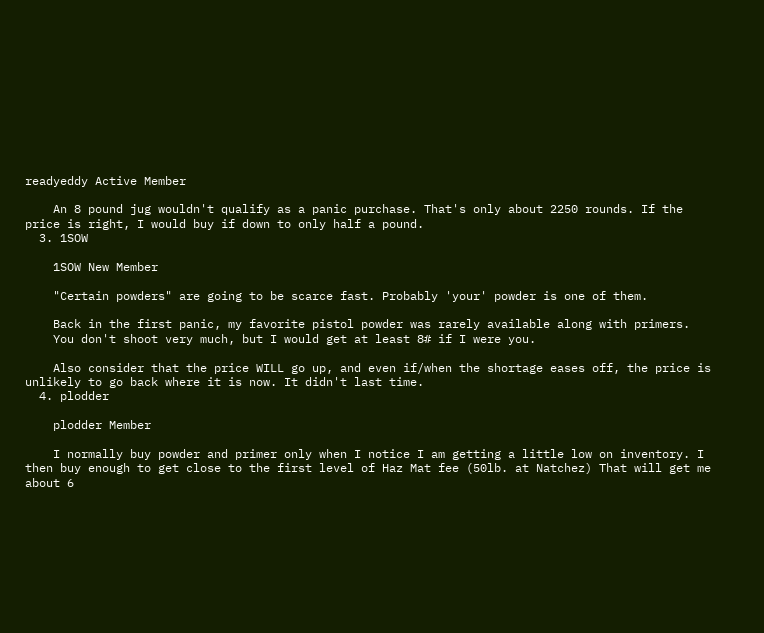readyeddy Active Member

    An 8 pound jug wouldn't qualify as a panic purchase. That's only about 2250 rounds. If the price is right, I would buy if down to only half a pound.
  3. 1SOW

    1SOW New Member

    "Certain powders" are going to be scarce fast. Probably 'your' powder is one of them.

    Back in the first panic, my favorite pistol powder was rarely available along with primers.
    You don't shoot very much, but I would get at least 8# if I were you.

    Also consider that the price WILL go up, and even if/when the shortage eases off, the price is unlikely to go back where it is now. It didn't last time.
  4. plodder

    plodder Member

    I normally buy powder and primer only when I notice I am getting a little low on inventory. I then buy enough to get close to the first level of Haz Mat fee (50lb. at Natchez) That will get me about 6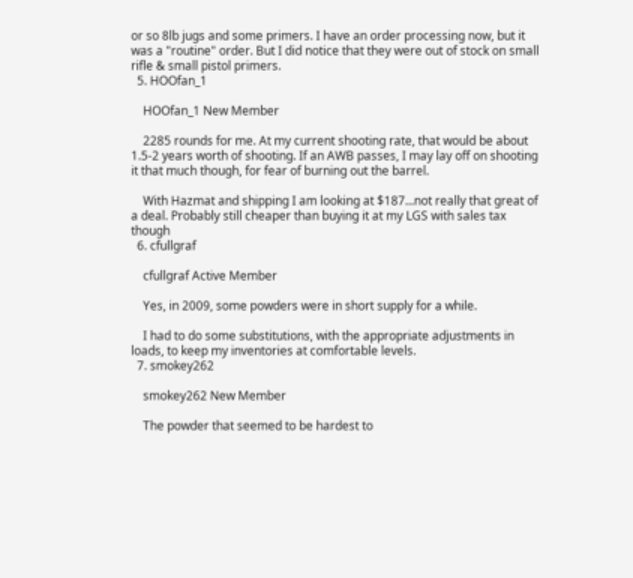or so 8lb jugs and some primers. I have an order processing now, but it was a "routine" order. But I did notice that they were out of stock on small rifle & small pistol primers.
  5. HOOfan_1

    HOOfan_1 New Member

    2285 rounds for me. At my current shooting rate, that would be about 1.5-2 years worth of shooting. If an AWB passes, I may lay off on shooting it that much though, for fear of burning out the barrel.

    With Hazmat and shipping I am looking at $187...not really that great of a deal. Probably still cheaper than buying it at my LGS with sales tax though
  6. cfullgraf

    cfullgraf Active Member

    Yes, in 2009, some powders were in short supply for a while.

    I had to do some substitutions, with the appropriate adjustments in loads, to keep my inventories at comfortable levels.
  7. smokey262

    smokey262 New Member

    The powder that seemed to be hardest to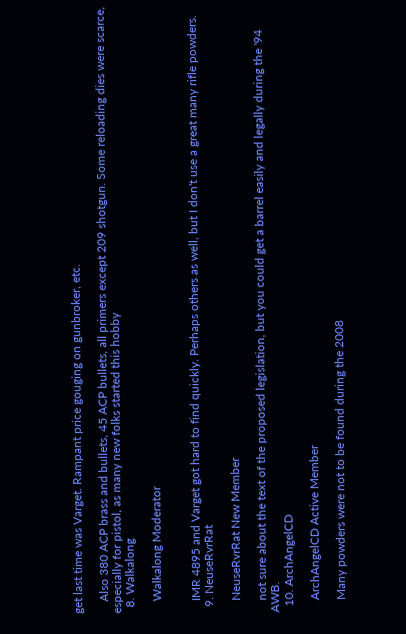get last time was Varget. Rampant price gouging on gunbroker, etc.

    Also 380 ACP brass and bullets, 45 ACP bullets, all primers except 209 shotgun. Some reloading dies were scarce, especially for pistol, as many new folks started this hobby
  8. Walkalong

    Walkalong Moderator


    IMR 4895 and Varget got hard to find quickly. Perhaps others as well, but I don't use a great many rifle powders.
  9. NeuseRvrRat

    NeuseRvrRat New Member

    not sure about the text of the proposed legislation, but you could get a barrel easily and legally during the '94 AWB.
  10. ArchAngelCD

    ArchAngelCD Active Member

    Many powders were not to be found during the 2008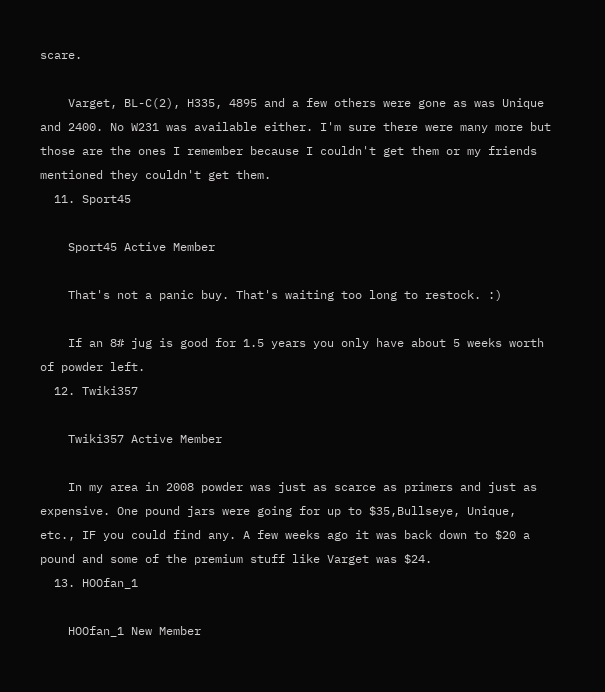scare.

    Varget, BL-C(2), H335, 4895 and a few others were gone as was Unique and 2400. No W231 was available either. I'm sure there were many more but those are the ones I remember because I couldn't get them or my friends mentioned they couldn't get them.
  11. Sport45

    Sport45 Active Member

    That's not a panic buy. That's waiting too long to restock. :)

    If an 8# jug is good for 1.5 years you only have about 5 weeks worth of powder left.
  12. Twiki357

    Twiki357 Active Member

    In my area in 2008 powder was just as scarce as primers and just as expensive. One pound jars were going for up to $35,Bullseye, Unique, etc., IF you could find any. A few weeks ago it was back down to $20 a pound and some of the premium stuff like Varget was $24.
  13. HOOfan_1

    HOOfan_1 New Member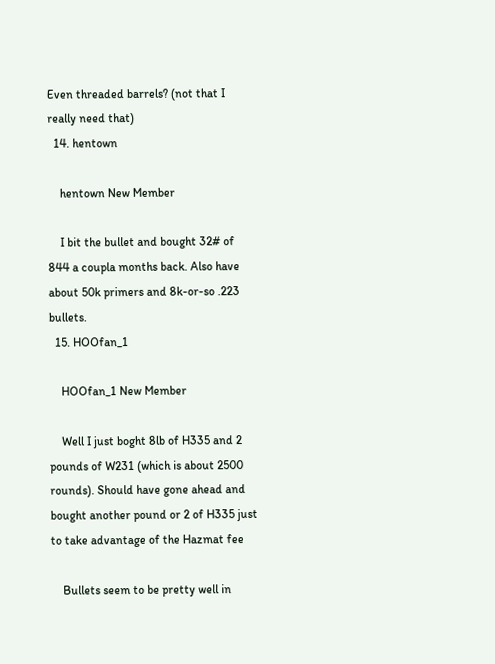Even threaded barrels? (not that I really need that)
  14. hentown

    hentown New Member

    I bit the bullet and bought 32# of 844 a coupla months back. Also have about 50k primers and 8k-or-so .223 bullets.
  15. HOOfan_1

    HOOfan_1 New Member

    Well I just boght 8lb of H335 and 2 pounds of W231 (which is about 2500 rounds). Should have gone ahead and bought another pound or 2 of H335 just to take advantage of the Hazmat fee

    Bullets seem to be pretty well in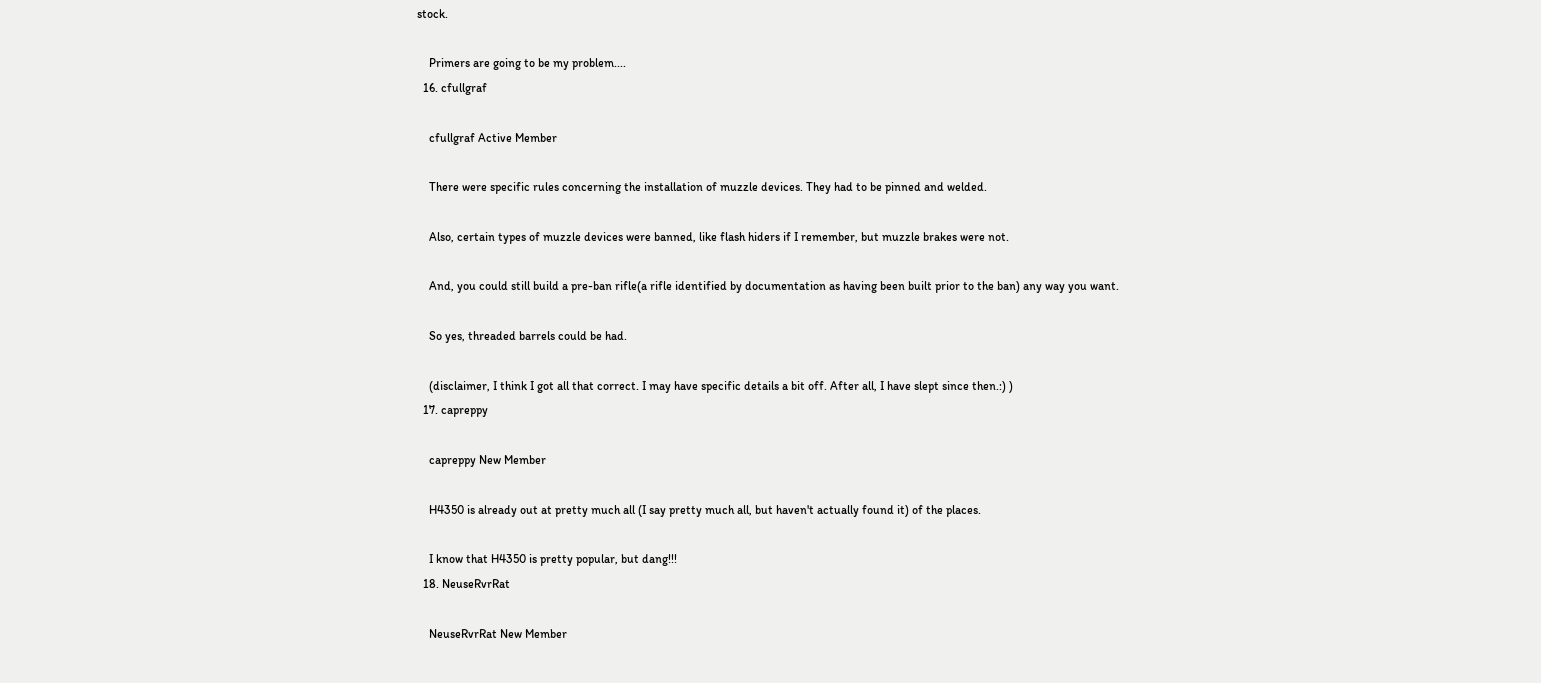stock.

    Primers are going to be my problem....
  16. cfullgraf

    cfullgraf Active Member

    There were specific rules concerning the installation of muzzle devices. They had to be pinned and welded.

    Also, certain types of muzzle devices were banned, like flash hiders if I remember, but muzzle brakes were not.

    And, you could still build a pre-ban rifle(a rifle identified by documentation as having been built prior to the ban) any way you want.

    So yes, threaded barrels could be had.

    (disclaimer, I think I got all that correct. I may have specific details a bit off. After all, I have slept since then.:) )
  17. capreppy

    capreppy New Member

    H4350 is already out at pretty much all (I say pretty much all, but haven't actually found it) of the places.

    I know that H4350 is pretty popular, but dang!!!
  18. NeuseRvrRat

    NeuseRvrRat New Member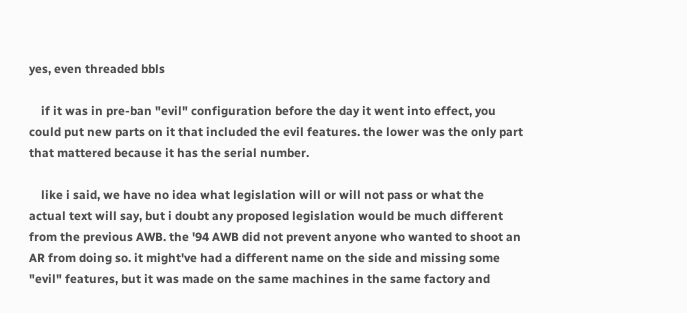yes, even threaded bbls

    if it was in pre-ban "evil" configuration before the day it went into effect, you could put new parts on it that included the evil features. the lower was the only part that mattered because it has the serial number.

    like i said, we have no idea what legislation will or will not pass or what the actual text will say, but i doubt any proposed legislation would be much different from the previous AWB. the '94 AWB did not prevent anyone who wanted to shoot an AR from doing so. it might've had a different name on the side and missing some "evil" features, but it was made on the same machines in the same factory and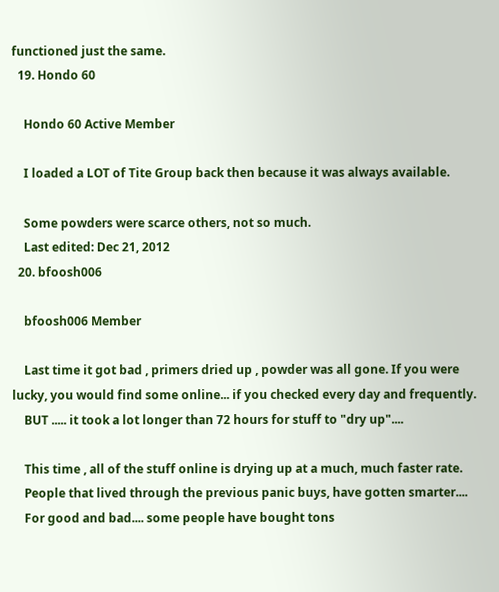functioned just the same.
  19. Hondo 60

    Hondo 60 Active Member

    I loaded a LOT of Tite Group back then because it was always available.

    Some powders were scarce others, not so much.
    Last edited: Dec 21, 2012
  20. bfoosh006

    bfoosh006 Member

    Last time it got bad , primers dried up , powder was all gone. If you were lucky, you would find some online... if you checked every day and frequently.
    BUT ..... it took a lot longer than 72 hours for stuff to "dry up"....

    This time , all of the stuff online is drying up at a much, much faster rate.
    People that lived through the previous panic buys, have gotten smarter....
    For good and bad.... some people have bought tons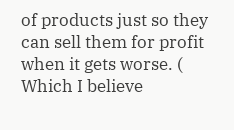of products just so they can sell them for profit when it gets worse. ( Which I believe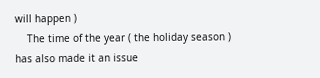will happen )
    The time of the year ( the holiday season ) has also made it an issue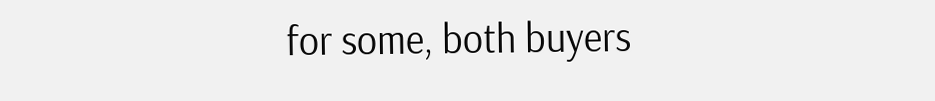for some, both buyers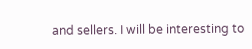and sellers. I will be interesting to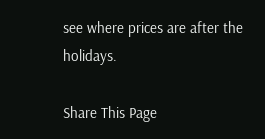see where prices are after the holidays.

Share This Page